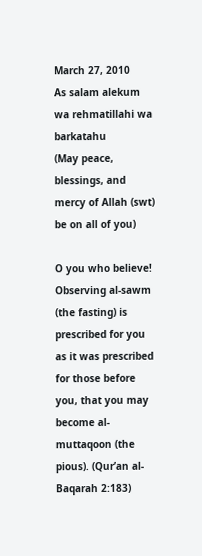March 27, 2010
As salam alekum wa rehmatillahi wa barkatahu
(May peace, blessings, and mercy of Allah (swt) be on all of you)

O you who believe! Observing al-sawm (the fasting) is prescribed for you as it was prescribed for those before you, that you may become al-muttaqoon (the pious). (Qur’an al-Baqarah 2:183)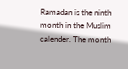Ramadan is the ninth month in the Muslim calender. The month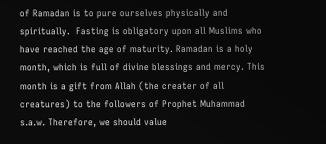of Ramadan is to pure ourselves physically and spiritually.  Fasting is obligatory upon all Muslims who have reached the age of maturity. Ramadan is a holy month, which is full of divine blessings and mercy. This month is a gift from Allah (the creater of all creatures) to the followers of Prophet Muhammad s.a.w. Therefore, we should value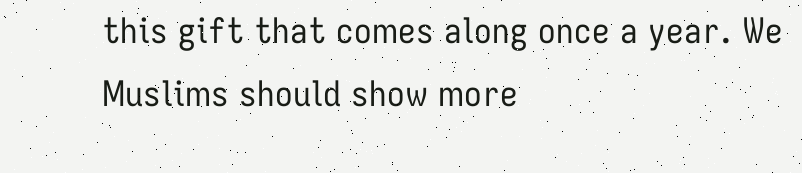this gift that comes along once a year. We Muslims should show more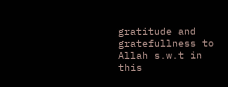gratitude and gratefullness to Allah s.w.t in this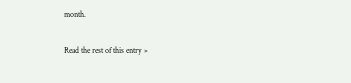month.

Read the rest of this entry »